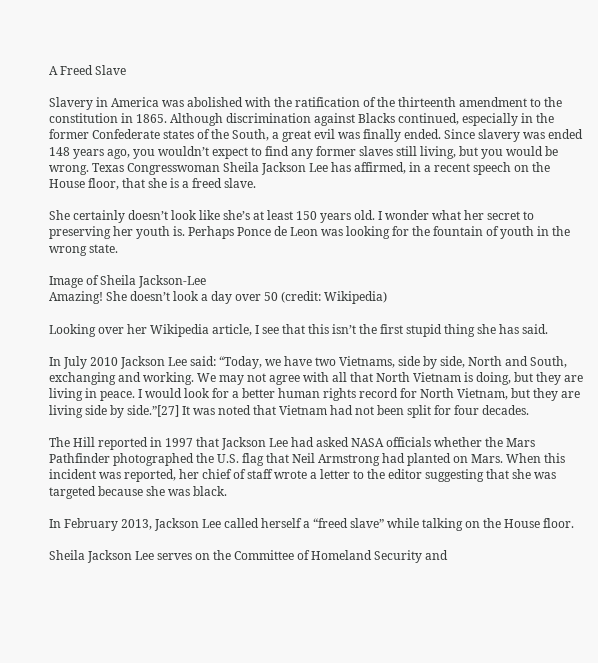A Freed Slave

Slavery in America was abolished with the ratification of the thirteenth amendment to the constitution in 1865. Although discrimination against Blacks continued, especially in the former Confederate states of the South, a great evil was finally ended. Since slavery was ended 148 years ago, you wouldn’t expect to find any former slaves still living, but you would be wrong. Texas Congresswoman Sheila Jackson Lee has affirmed, in a recent speech on the House floor, that she is a freed slave.

She certainly doesn’t look like she’s at least 150 years old. I wonder what her secret to preserving her youth is. Perhaps Ponce de Leon was looking for the fountain of youth in the wrong state.

Image of Sheila Jackson-Lee
Amazing! She doesn’t look a day over 50 (credit: Wikipedia)

Looking over her Wikipedia article, I see that this isn’t the first stupid thing she has said.

In July 2010 Jackson Lee said: “Today, we have two Vietnams, side by side, North and South, exchanging and working. We may not agree with all that North Vietnam is doing, but they are living in peace. I would look for a better human rights record for North Vietnam, but they are living side by side.”[27] It was noted that Vietnam had not been split for four decades.

The Hill reported in 1997 that Jackson Lee had asked NASA officials whether the Mars Pathfinder photographed the U.S. flag that Neil Armstrong had planted on Mars. When this incident was reported, her chief of staff wrote a letter to the editor suggesting that she was targeted because she was black.

In February 2013, Jackson Lee called herself a “freed slave” while talking on the House floor.

Sheila Jackson Lee serves on the Committee of Homeland Security and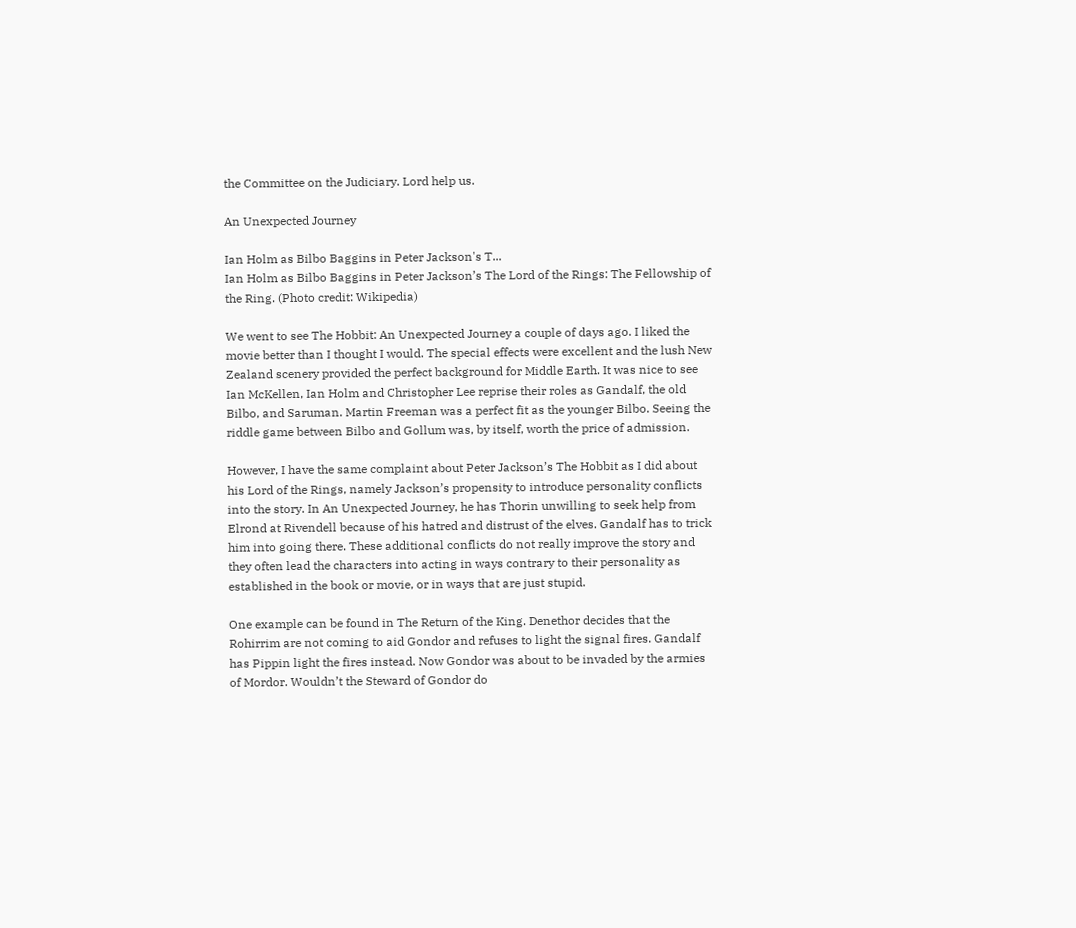the Committee on the Judiciary. Lord help us.

An Unexpected Journey

Ian Holm as Bilbo Baggins in Peter Jackson's T...
Ian Holm as Bilbo Baggins in Peter Jackson’s The Lord of the Rings: The Fellowship of the Ring. (Photo credit: Wikipedia)

We went to see The Hobbit: An Unexpected Journey a couple of days ago. I liked the movie better than I thought I would. The special effects were excellent and the lush New Zealand scenery provided the perfect background for Middle Earth. It was nice to see Ian McKellen, Ian Holm and Christopher Lee reprise their roles as Gandalf, the old Bilbo, and Saruman. Martin Freeman was a perfect fit as the younger Bilbo. Seeing the riddle game between Bilbo and Gollum was, by itself, worth the price of admission.

However, I have the same complaint about Peter Jackson’s The Hobbit as I did about his Lord of the Rings, namely Jackson’s propensity to introduce personality conflicts into the story. In An Unexpected Journey, he has Thorin unwilling to seek help from Elrond at Rivendell because of his hatred and distrust of the elves. Gandalf has to trick him into going there. These additional conflicts do not really improve the story and they often lead the characters into acting in ways contrary to their personality as established in the book or movie, or in ways that are just stupid.

One example can be found in The Return of the King. Denethor decides that the Rohirrim are not coming to aid Gondor and refuses to light the signal fires. Gandalf has Pippin light the fires instead. Now Gondor was about to be invaded by the armies of Mordor. Wouldn’t the Steward of Gondor do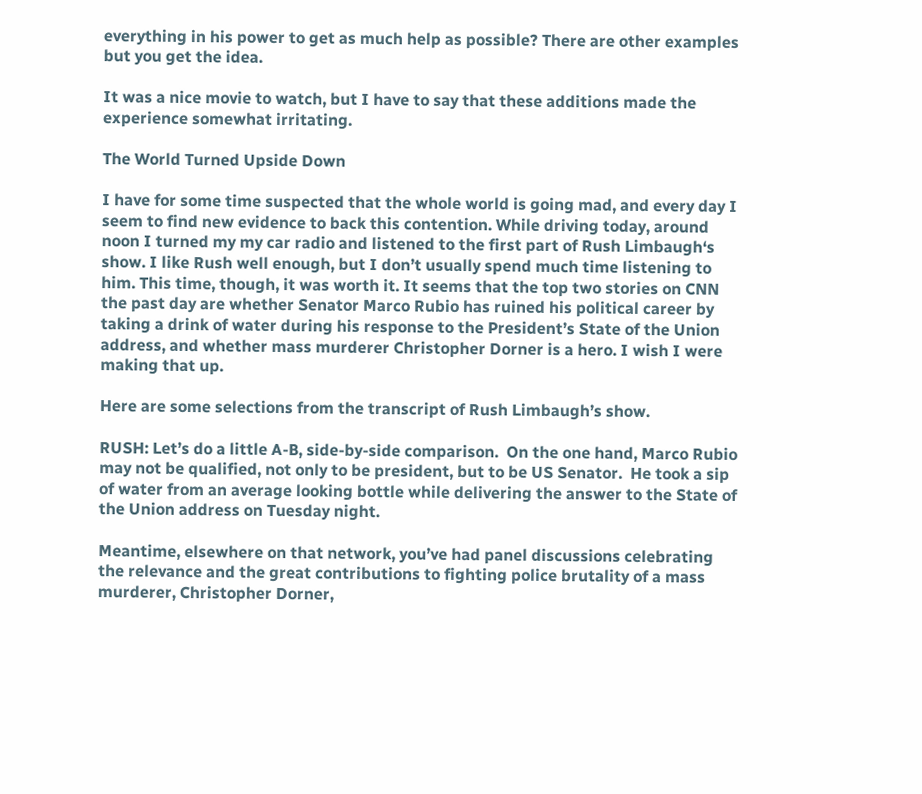everything in his power to get as much help as possible? There are other examples but you get the idea.

It was a nice movie to watch, but I have to say that these additions made the experience somewhat irritating.

The World Turned Upside Down

I have for some time suspected that the whole world is going mad, and every day I seem to find new evidence to back this contention. While driving today, around noon I turned my my car radio and listened to the first part of Rush Limbaugh‘s show. I like Rush well enough, but I don’t usually spend much time listening to him. This time, though, it was worth it. It seems that the top two stories on CNN the past day are whether Senator Marco Rubio has ruined his political career by taking a drink of water during his response to the President’s State of the Union address, and whether mass murderer Christopher Dorner is a hero. I wish I were making that up.

Here are some selections from the transcript of Rush Limbaugh’s show.

RUSH: Let’s do a little A-B, side-by-side comparison.  On the one hand, Marco Rubio may not be qualified, not only to be president, but to be US Senator.  He took a sip of water from an average looking bottle while delivering the answer to the State of the Union address on Tuesday night.

Meantime, elsewhere on that network, you’ve had panel discussions celebrating the relevance and the great contributions to fighting police brutality of a mass murderer, Christopher Dorner,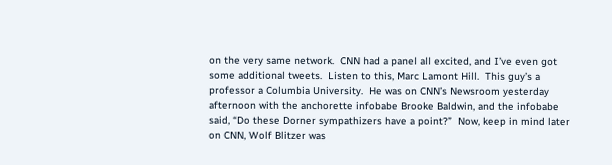on the very same network.  CNN had a panel all excited, and I’ve even got some additional tweets.  Listen to this, Marc Lamont Hill.  This guy’s a professor a Columbia University.  He was on CNN’s Newsroom yesterday afternoon with the anchorette infobabe Brooke Baldwin, and the infobabe said, “Do these Dorner sympathizers have a point?”  Now, keep in mind later on CNN, Wolf Blitzer was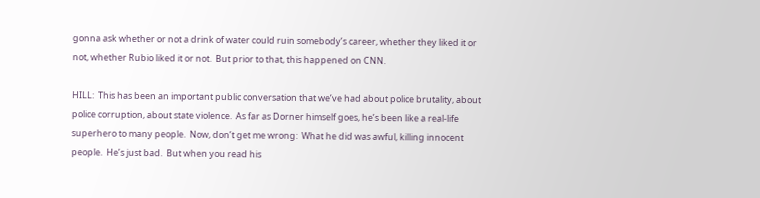gonna ask whether or not a drink of water could ruin somebody’s career, whether they liked it or not, whether Rubio liked it or not.  But prior to that, this happened on CNN.

HILL:  This has been an important public conversation that we’ve had about police brutality, about police corruption, about state violence.  As far as Dorner himself goes, he’s been like a real-life superhero to many people.  Now, don’t get me wrong:  What he did was awful, killing innocent people.  He’s just bad.  But when you read his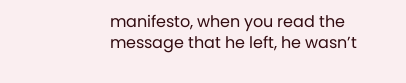manifesto, when you read the message that he left, he wasn’t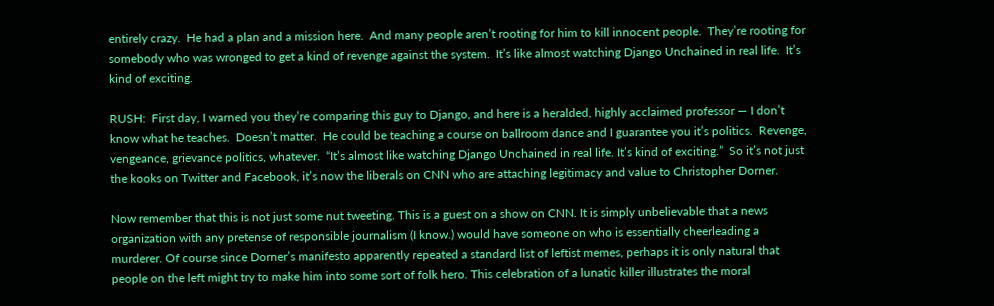entirely crazy.  He had a plan and a mission here.  And many people aren’t rooting for him to kill innocent people.  They’re rooting for somebody who was wronged to get a kind of revenge against the system.  It’s like almost watching Django Unchained in real life.  It’s kind of exciting.

RUSH:  First day, I warned you they’re comparing this guy to Django, and here is a heralded, highly acclaimed professor — I don’t know what he teaches.  Doesn’t matter.  He could be teaching a course on ballroom dance and I guarantee you it’s politics.  Revenge, vengeance, grievance politics, whatever.  “It’s almost like watching Django Unchained in real life. It’s kind of exciting.”  So it’s not just the kooks on Twitter and Facebook, it’s now the liberals on CNN who are attaching legitimacy and value to Christopher Dorner.

Now remember that this is not just some nut tweeting. This is a guest on a show on CNN. It is simply unbelievable that a news organization with any pretense of responsible journalism (I know.) would have someone on who is essentially cheerleading a murderer. Of course since Dorner’s manifesto apparently repeated a standard list of leftist memes, perhaps it is only natural that people on the left might try to make him into some sort of folk hero. This celebration of a lunatic killer illustrates the moral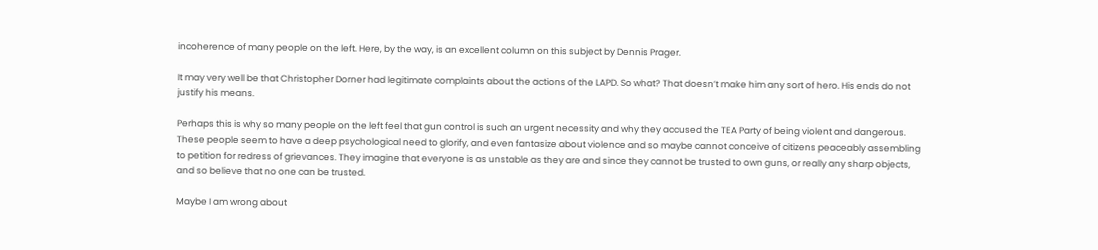incoherence of many people on the left. Here, by the way, is an excellent column on this subject by Dennis Prager.

It may very well be that Christopher Dorner had legitimate complaints about the actions of the LAPD. So what? That doesn’t make him any sort of hero. His ends do not justify his means.

Perhaps this is why so many people on the left feel that gun control is such an urgent necessity and why they accused the TEA Party of being violent and dangerous. These people seem to have a deep psychological need to glorify, and even fantasize about violence and so maybe cannot conceive of citizens peaceably assembling to petition for redress of grievances. They imagine that everyone is as unstable as they are and since they cannot be trusted to own guns, or really any sharp objects, and so believe that no one can be trusted.

Maybe I am wrong about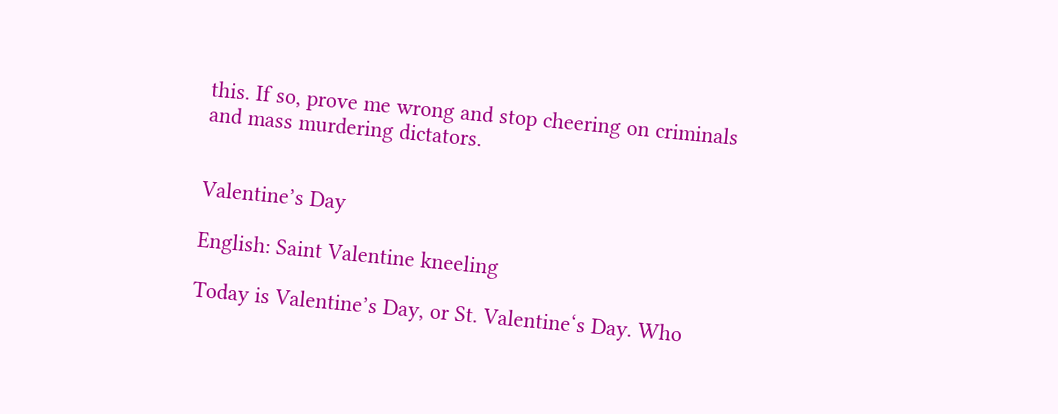this. If so, prove me wrong and stop cheering on criminals and mass murdering dictators.


Valentine’s Day

English: Saint Valentine kneeling

Today is Valentine’s Day, or St. Valentine‘s Day. Who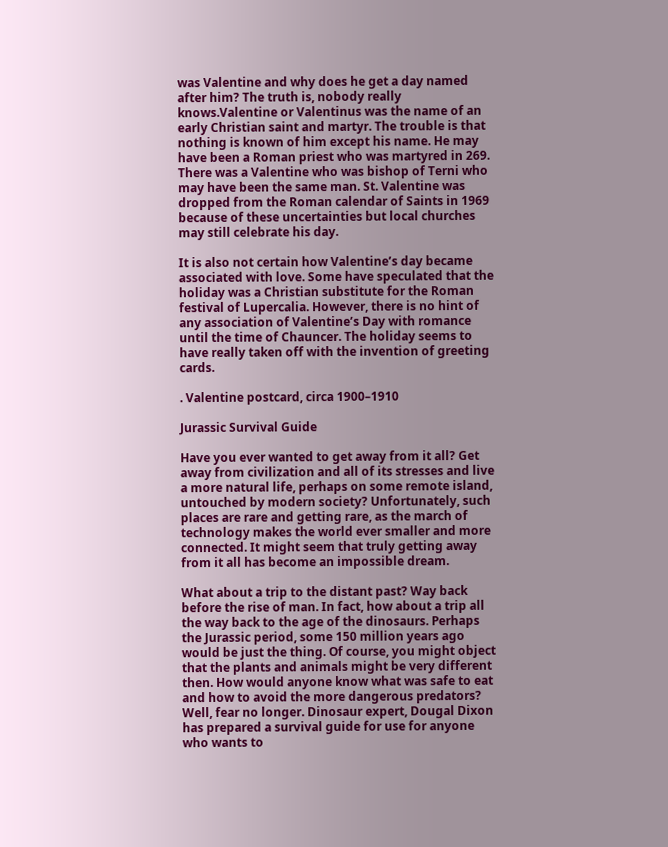was Valentine and why does he get a day named after him? The truth is, nobody really knows.Valentine or Valentinus was the name of an early Christian saint and martyr. The trouble is that nothing is known of him except his name. He may have been a Roman priest who was martyred in 269. There was a Valentine who was bishop of Terni who may have been the same man. St. Valentine was dropped from the Roman calendar of Saints in 1969 because of these uncertainties but local churches may still celebrate his day.

It is also not certain how Valentine’s day became associated with love. Some have speculated that the holiday was a Christian substitute for the Roman festival of Lupercalia. However, there is no hint of any association of Valentine’s Day with romance until the time of Chauncer. The holiday seems to have really taken off with the invention of greeting cards.

. Valentine postcard, circa 1900–1910

Jurassic Survival Guide

Have you ever wanted to get away from it all? Get away from civilization and all of its stresses and live a more natural life, perhaps on some remote island, untouched by modern society? Unfortunately, such places are rare and getting rare, as the march of technology makes the world ever smaller and more connected. It might seem that truly getting away from it all has become an impossible dream.

What about a trip to the distant past? Way back before the rise of man. In fact, how about a trip all the way back to the age of the dinosaurs. Perhaps the Jurassic period, some 150 million years ago would be just the thing. Of course, you might object that the plants and animals might be very different then. How would anyone know what was safe to eat and how to avoid the more dangerous predators? Well, fear no longer. Dinosaur expert, Dougal Dixon has prepared a survival guide for use for anyone who wants to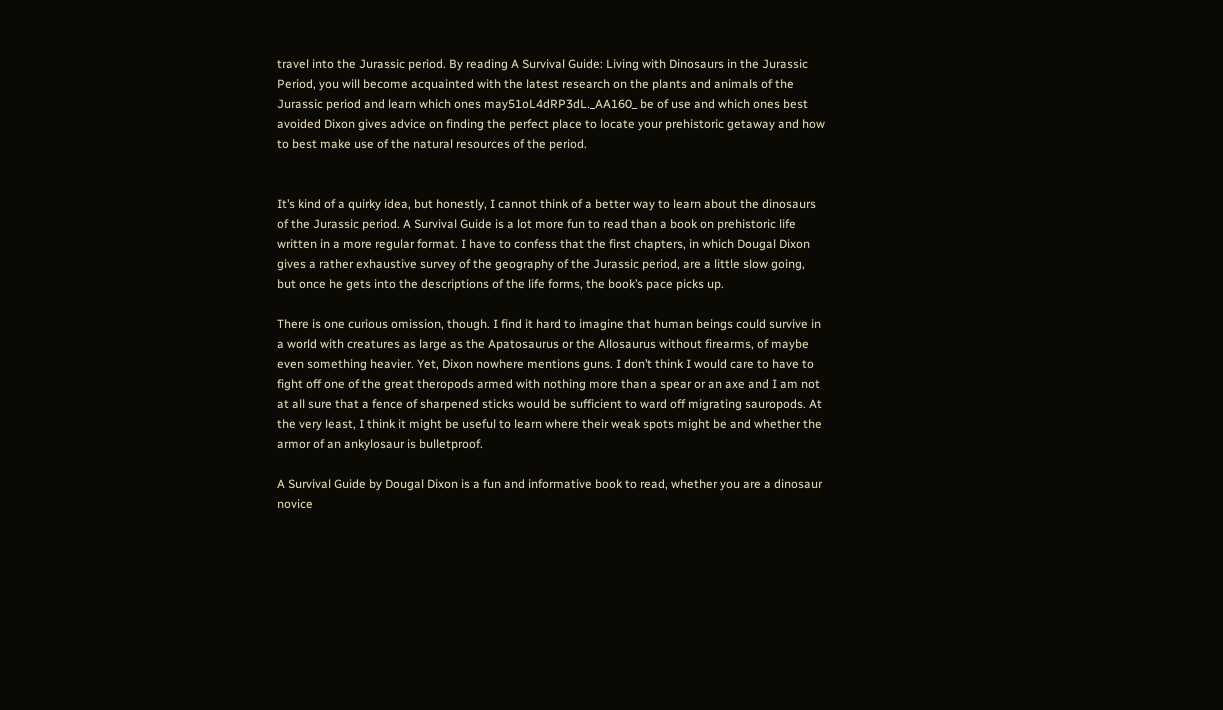travel into the Jurassic period. By reading A Survival Guide: Living with Dinosaurs in the Jurassic Period, you will become acquainted with the latest research on the plants and animals of the Jurassic period and learn which ones may51oL4dRP3dL._AA160_ be of use and which ones best avoided Dixon gives advice on finding the perfect place to locate your prehistoric getaway and how to best make use of the natural resources of the period.


It’s kind of a quirky idea, but honestly, I cannot think of a better way to learn about the dinosaurs of the Jurassic period. A Survival Guide is a lot more fun to read than a book on prehistoric life written in a more regular format. I have to confess that the first chapters, in which Dougal Dixon gives a rather exhaustive survey of the geography of the Jurassic period, are a little slow going, but once he gets into the descriptions of the life forms, the book’s pace picks up.

There is one curious omission, though. I find it hard to imagine that human beings could survive in a world with creatures as large as the Apatosaurus or the Allosaurus without firearms, of maybe even something heavier. Yet, Dixon nowhere mentions guns. I don’t think I would care to have to fight off one of the great theropods armed with nothing more than a spear or an axe and I am not at all sure that a fence of sharpened sticks would be sufficient to ward off migrating sauropods. At the very least, I think it might be useful to learn where their weak spots might be and whether the armor of an ankylosaur is bulletproof.

A Survival Guide by Dougal Dixon is a fun and informative book to read, whether you are a dinosaur novice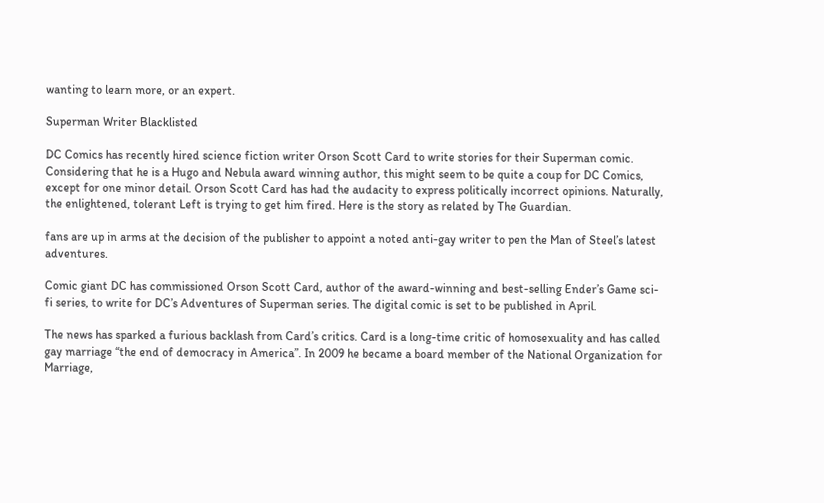wanting to learn more, or an expert.

Superman Writer Blacklisted

DC Comics has recently hired science fiction writer Orson Scott Card to write stories for their Superman comic. Considering that he is a Hugo and Nebula award winning author, this might seem to be quite a coup for DC Comics, except for one minor detail. Orson Scott Card has had the audacity to express politically incorrect opinions. Naturally, the enlightened, tolerant Left is trying to get him fired. Here is the story as related by The Guardian.

fans are up in arms at the decision of the publisher to appoint a noted anti-gay writer to pen the Man of Steel’s latest adventures.

Comic giant DC has commissioned Orson Scott Card, author of the award-winning and best-selling Ender’s Game sci-fi series, to write for DC’s Adventures of Superman series. The digital comic is set to be published in April.

The news has sparked a furious backlash from Card’s critics. Card is a long-time critic of homosexuality and has called gay marriage “the end of democracy in America”. In 2009 he became a board member of the National Organization for Marriage,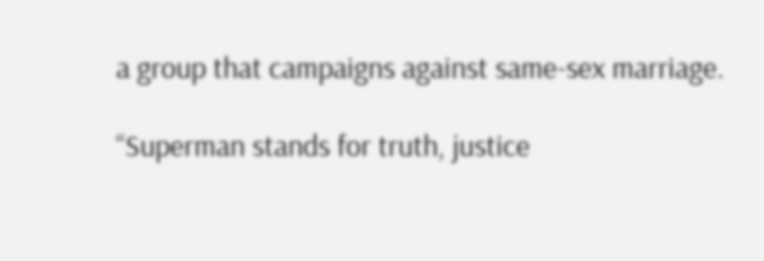a group that campaigns against same-sex marriage.

“Superman stands for truth, justice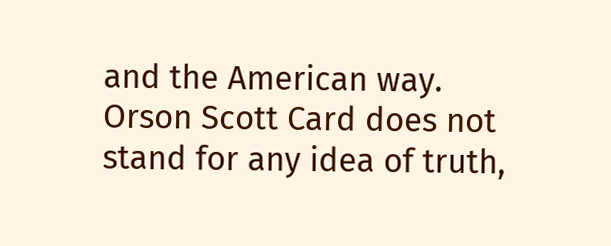and the American way. Orson Scott Card does not stand for any idea of truth,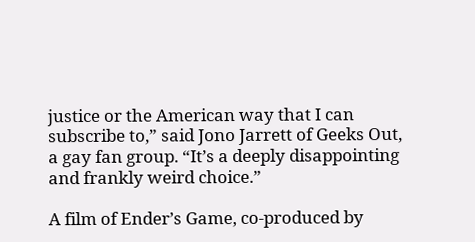justice or the American way that I can subscribe to,” said Jono Jarrett of Geeks Out, a gay fan group. “It’s a deeply disappointing and frankly weird choice.”

A film of Ender’s Game, co-produced by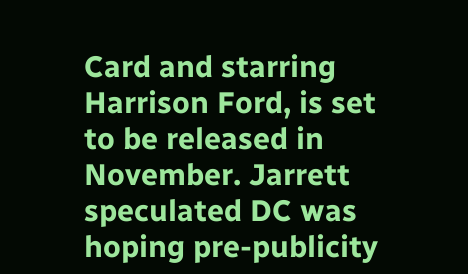Card and starring Harrison Ford, is set to be released in November. Jarrett speculated DC was hoping pre-publicity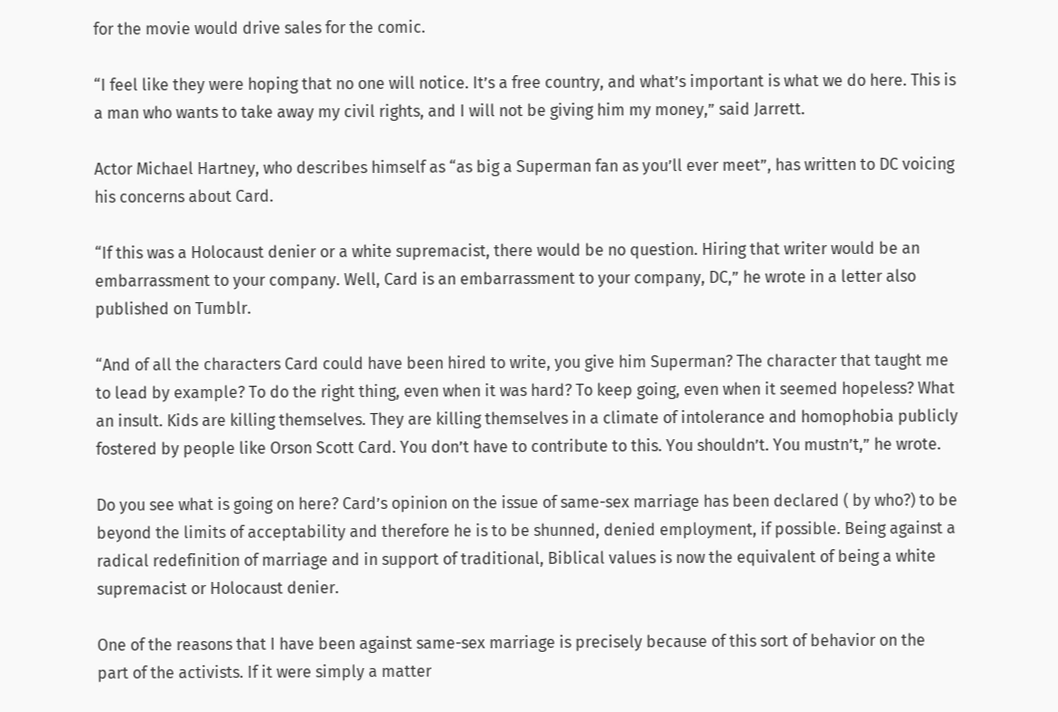for the movie would drive sales for the comic.

“I feel like they were hoping that no one will notice. It’s a free country, and what’s important is what we do here. This is a man who wants to take away my civil rights, and I will not be giving him my money,” said Jarrett.

Actor Michael Hartney, who describes himself as “as big a Superman fan as you’ll ever meet”, has written to DC voicing his concerns about Card.

“If this was a Holocaust denier or a white supremacist, there would be no question. Hiring that writer would be an embarrassment to your company. Well, Card is an embarrassment to your company, DC,” he wrote in a letter also published on Tumblr.

“And of all the characters Card could have been hired to write, you give him Superman? The character that taught me to lead by example? To do the right thing, even when it was hard? To keep going, even when it seemed hopeless? What an insult. Kids are killing themselves. They are killing themselves in a climate of intolerance and homophobia publicly fostered by people like Orson Scott Card. You don’t have to contribute to this. You shouldn’t. You mustn’t,” he wrote.

Do you see what is going on here? Card’s opinion on the issue of same-sex marriage has been declared ( by who?) to be beyond the limits of acceptability and therefore he is to be shunned, denied employment, if possible. Being against a radical redefinition of marriage and in support of traditional, Biblical values is now the equivalent of being a white supremacist or Holocaust denier.

One of the reasons that I have been against same-sex marriage is precisely because of this sort of behavior on the part of the activists. If it were simply a matter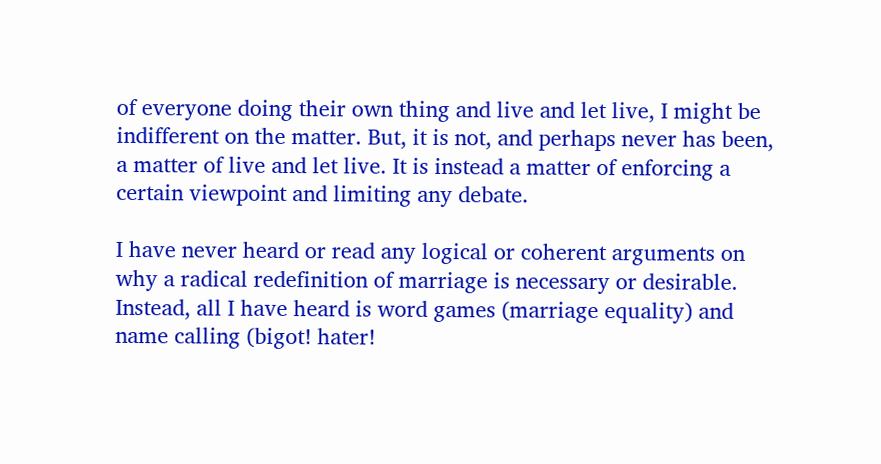of everyone doing their own thing and live and let live, I might be indifferent on the matter. But, it is not, and perhaps never has been, a matter of live and let live. It is instead a matter of enforcing a certain viewpoint and limiting any debate.

I have never heard or read any logical or coherent arguments on why a radical redefinition of marriage is necessary or desirable. Instead, all I have heard is word games (marriage equality) and name calling (bigot! hater!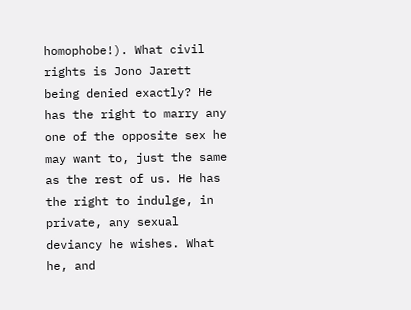homophobe!). What civil rights is Jono Jarett being denied exactly? He has the right to marry any one of the opposite sex he may want to, just the same as the rest of us. He has the right to indulge, in private, any sexual deviancy he wishes. What he, and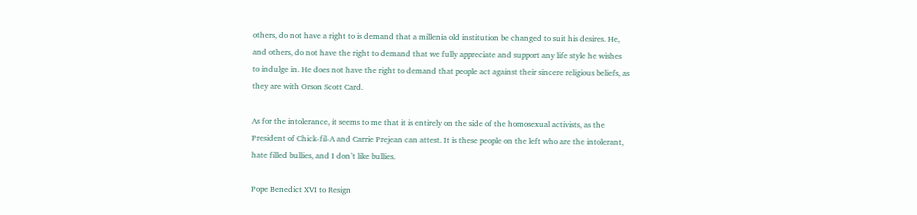others, do not have a right to is demand that a millenia old institution be changed to suit his desires. He, and others, do not have the right to demand that we fully appreciate and support any life style he wishes to indulge in. He does not have the right to demand that people act against their sincere religious beliefs, as they are with Orson Scott Card.

As for the intolerance, it seems to me that it is entirely on the side of the homosexual activists, as the President of Chick-fil-A and Carrie Prejean can attest. It is these people on the left who are the intolerant, hate filled bullies, and I don’t like bullies.

Pope Benedict XVI to Resign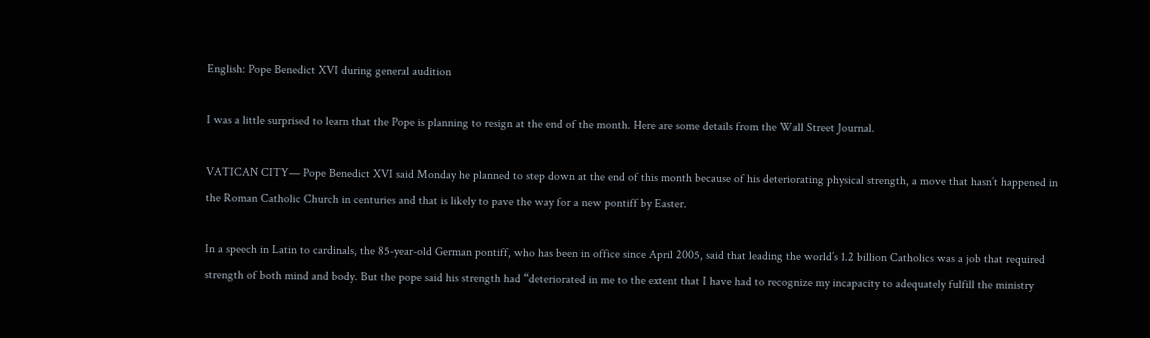English: Pope Benedict XVI during general audition

I was a little surprised to learn that the Pope is planning to resign at the end of the month. Here are some details from the Wall Street Journal.

VATICAN CITY— Pope Benedict XVI said Monday he planned to step down at the end of this month because of his deteriorating physical strength, a move that hasn’t happened in the Roman Catholic Church in centuries and that is likely to pave the way for a new pontiff by Easter.

In a speech in Latin to cardinals, the 85-year-old German pontiff, who has been in office since April 2005, said that leading the world’s 1.2 billion Catholics was a job that required strength of both mind and body. But the pope said his strength had “deteriorated in me to the extent that I have had to recognize my incapacity to adequately fulfill the ministry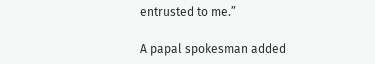entrusted to me.”

A papal spokesman added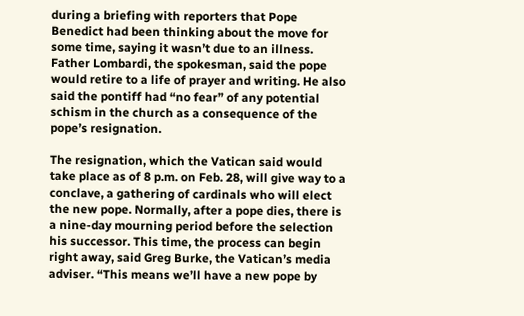during a briefing with reporters that Pope Benedict had been thinking about the move for some time, saying it wasn’t due to an illness. Father Lombardi, the spokesman, said the pope would retire to a life of prayer and writing. He also said the pontiff had “no fear” of any potential schism in the church as a consequence of the pope’s resignation.

The resignation, which the Vatican said would take place as of 8 p.m. on Feb. 28, will give way to a conclave, a gathering of cardinals who will elect the new pope. Normally, after a pope dies, there is a nine-day mourning period before the selection his successor. This time, the process can begin right away, said Greg Burke, the Vatican’s media adviser. “This means we’ll have a new pope by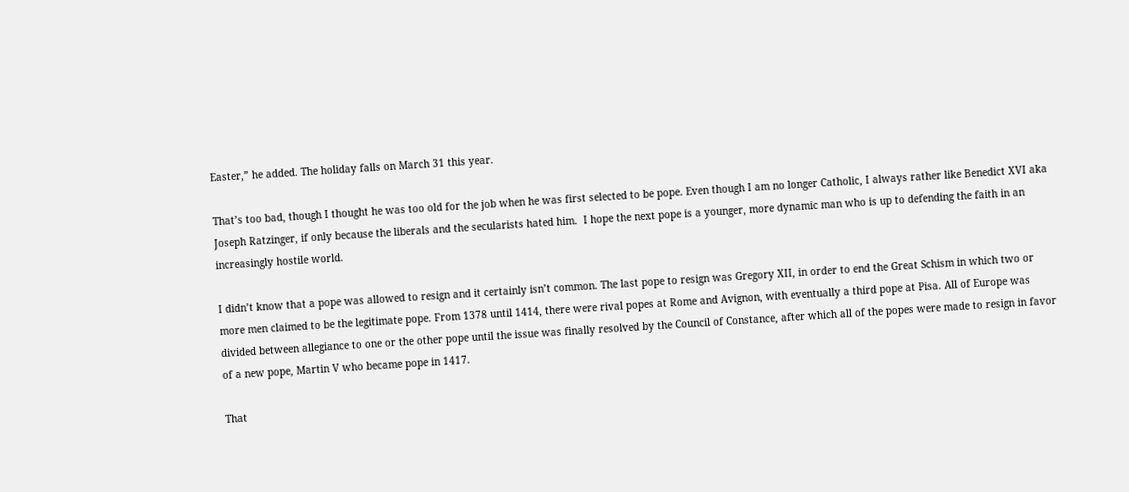Easter,” he added. The holiday falls on March 31 this year.

That’s too bad, though I thought he was too old for the job when he was first selected to be pope. Even though I am no longer Catholic, I always rather like Benedict XVI aka Joseph Ratzinger, if only because the liberals and the secularists hated him.  I hope the next pope is a younger, more dynamic man who is up to defending the faith in an increasingly hostile world.

I didn’t know that a pope was allowed to resign and it certainly isn’t common. The last pope to resign was Gregory XII, in order to end the Great Schism in which two or more men claimed to be the legitimate pope. From 1378 until 1414, there were rival popes at Rome and Avignon, with eventually a third pope at Pisa. All of Europe was divided between allegiance to one or the other pope until the issue was finally resolved by the Council of Constance, after which all of the popes were made to resign in favor of a new pope, Martin V who became pope in 1417.

That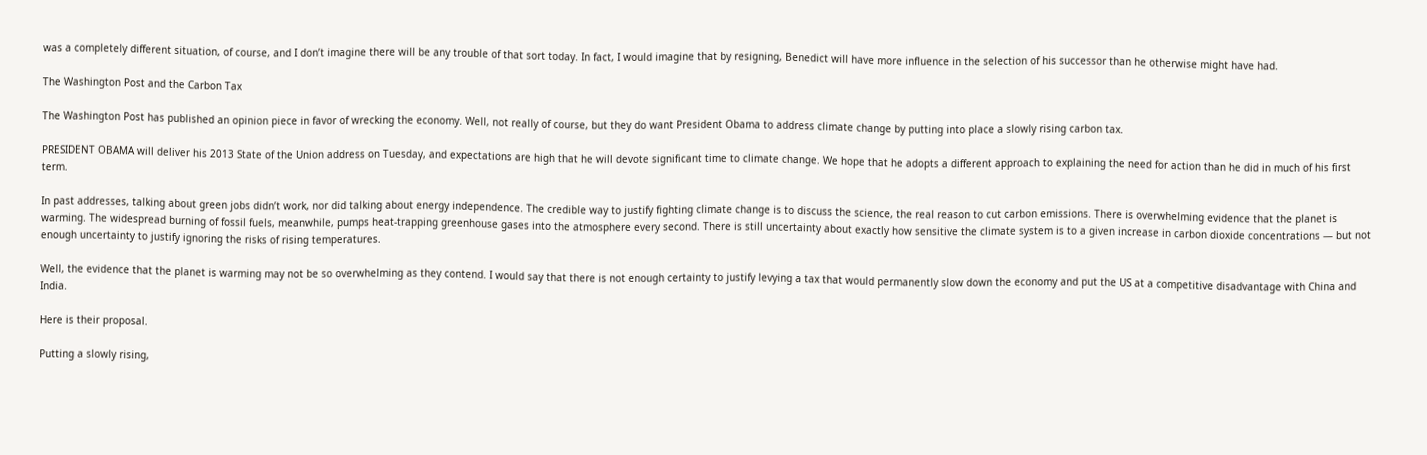was a completely different situation, of course, and I don’t imagine there will be any trouble of that sort today. In fact, I would imagine that by resigning, Benedict will have more influence in the selection of his successor than he otherwise might have had.

The Washington Post and the Carbon Tax

The Washington Post has published an opinion piece in favor of wrecking the economy. Well, not really of course, but they do want President Obama to address climate change by putting into place a slowly rising carbon tax.

PRESIDENT OBAMA will deliver his 2013 State of the Union address on Tuesday, and expectations are high that he will devote significant time to climate change. We hope that he adopts a different approach to explaining the need for action than he did in much of his first term.

In past addresses, talking about green jobs didn’t work, nor did talking about energy independence. The credible way to justify fighting climate change is to discuss the science, the real reason to cut carbon emissions. There is overwhelming evidence that the planet is warming. The widespread burning of fossil fuels, meanwhile, pumps heat-trapping greenhouse gases into the atmosphere every second. There is still uncertainty about exactly how sensitive the climate system is to a given increase in carbon dioxide concentrations — but not enough uncertainty to justify ignoring the risks of rising temperatures.

Well, the evidence that the planet is warming may not be so overwhelming as they contend. I would say that there is not enough certainty to justify levying a tax that would permanently slow down the economy and put the US at a competitive disadvantage with China and India.

Here is their proposal.

Putting a slowly rising,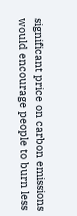significant price on carbon emissions would encourage people to burn less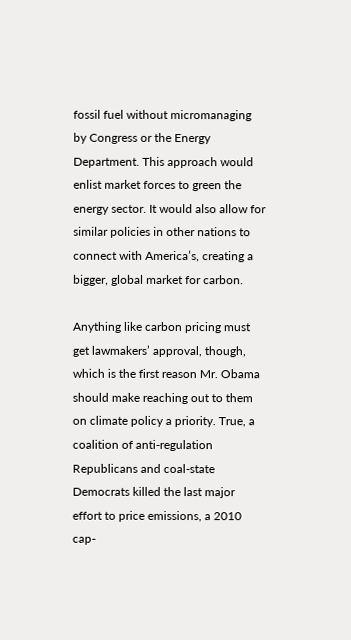fossil fuel without micromanaging by Congress or the Energy Department. This approach would enlist market forces to green the energy sector. It would also allow for similar policies in other nations to connect with America’s, creating a bigger, global market for carbon.

Anything like carbon pricing must get lawmakers’ approval, though, which is the first reason Mr. Obama should make reaching out to them on climate policy a priority. True, a coalition of anti-regulation Republicans and coal-state Democrats killed the last major effort to price emissions, a 2010 cap-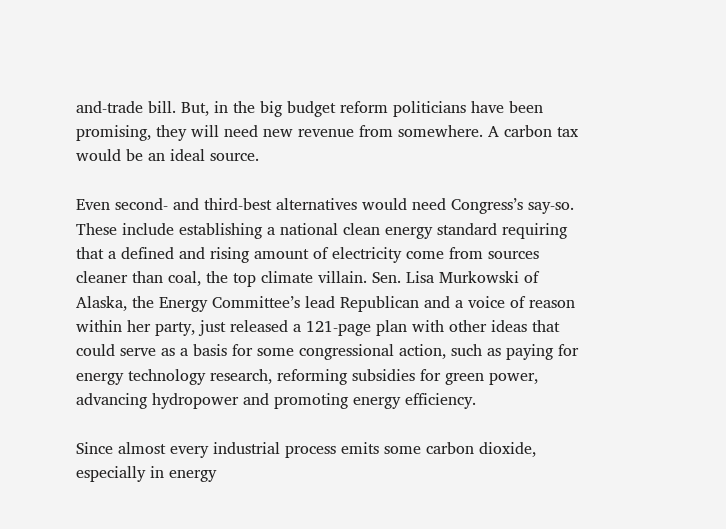and-trade bill. But, in the big budget reform politicians have been promising, they will need new revenue from somewhere. A carbon tax would be an ideal source.

Even second- and third-best alternatives would need Congress’s say-so. These include establishing a national clean energy standard requiring that a defined and rising amount of electricity come from sources cleaner than coal, the top climate villain. Sen. Lisa Murkowski of Alaska, the Energy Committee’s lead Republican and a voice of reason within her party, just released a 121-page plan with other ideas that could serve as a basis for some congressional action, such as paying for energy technology research, reforming subsidies for green power, advancing hydropower and promoting energy efficiency.

Since almost every industrial process emits some carbon dioxide, especially in energy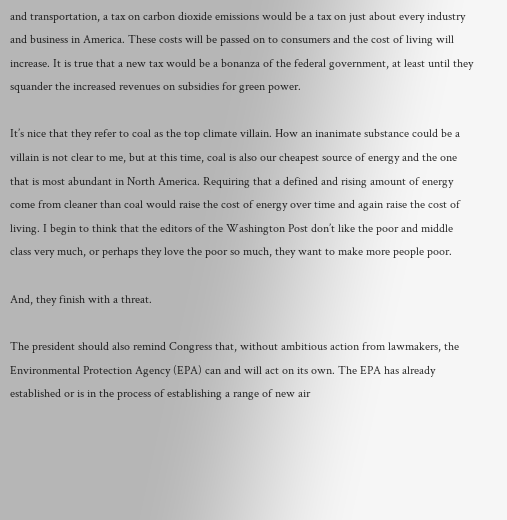and transportation, a tax on carbon dioxide emissions would be a tax on just about every industry and business in America. These costs will be passed on to consumers and the cost of living will increase. It is true that a new tax would be a bonanza of the federal government, at least until they squander the increased revenues on subsidies for green power.

It’s nice that they refer to coal as the top climate villain. How an inanimate substance could be a villain is not clear to me, but at this time, coal is also our cheapest source of energy and the one that is most abundant in North America. Requiring that a defined and rising amount of energy come from cleaner than coal would raise the cost of energy over time and again raise the cost of living. I begin to think that the editors of the Washington Post don’t like the poor and middle class very much, or perhaps they love the poor so much, they want to make more people poor.

And, they finish with a threat.

The president should also remind Congress that, without ambitious action from lawmakers, the Environmental Protection Agency (EPA) can and will act on its own. The EPA has already established or is in the process of establishing a range of new air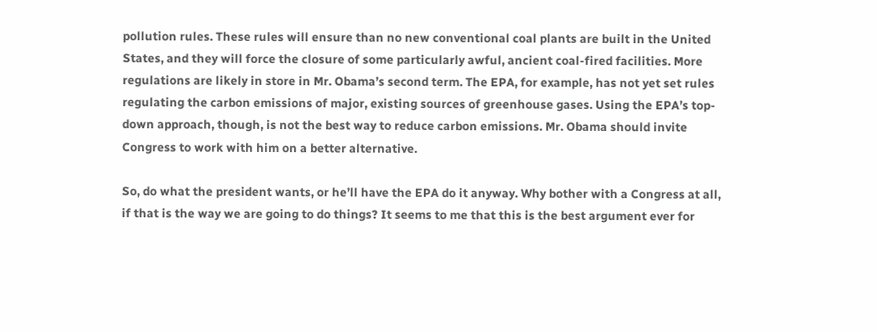pollution rules. These rules will ensure than no new conventional coal plants are built in the United States, and they will force the closure of some particularly awful, ancient coal-fired facilities. More regulations are likely in store in Mr. Obama’s second term. The EPA, for example, has not yet set rules regulating the carbon emissions of major, existing sources of greenhouse gases. Using the EPA’s top-down approach, though, is not the best way to reduce carbon emissions. Mr. Obama should invite Congress to work with him on a better alternative.

So, do what the president wants, or he’ll have the EPA do it anyway. Why bother with a Congress at all, if that is the way we are going to do things? It seems to me that this is the best argument ever for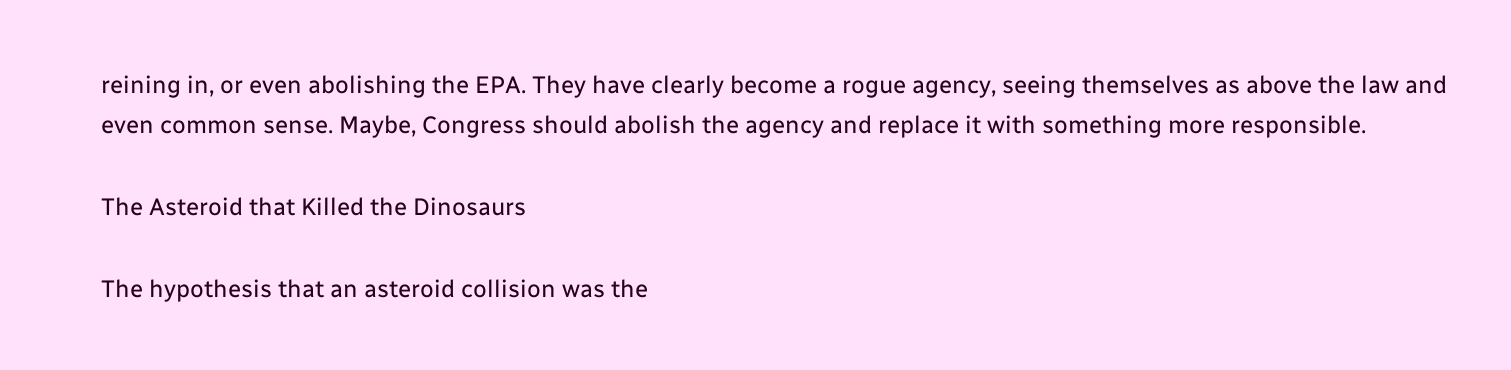reining in, or even abolishing the EPA. They have clearly become a rogue agency, seeing themselves as above the law and even common sense. Maybe, Congress should abolish the agency and replace it with something more responsible.

The Asteroid that Killed the Dinosaurs

The hypothesis that an asteroid collision was the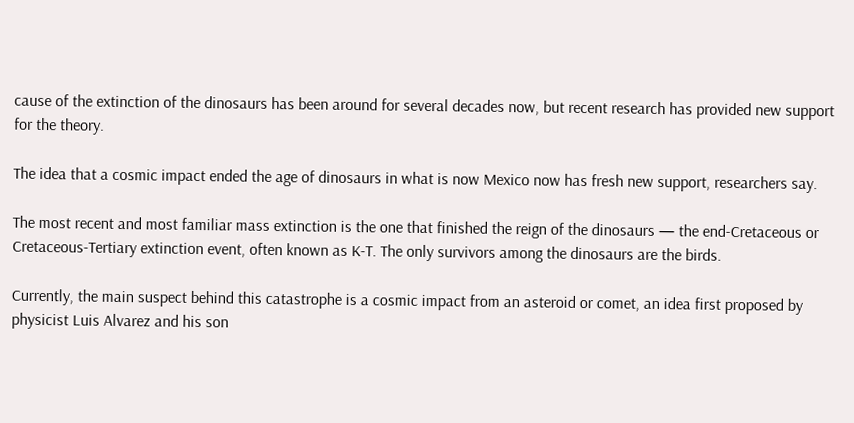cause of the extinction of the dinosaurs has been around for several decades now, but recent research has provided new support for the theory.

The idea that a cosmic impact ended the age of dinosaurs in what is now Mexico now has fresh new support, researchers say.

The most recent and most familiar mass extinction is the one that finished the reign of the dinosaurs — the end-Cretaceous or Cretaceous-Tertiary extinction event, often known as K-T. The only survivors among the dinosaurs are the birds.

Currently, the main suspect behind this catastrophe is a cosmic impact from an asteroid or comet, an idea first proposed by physicist Luis Alvarez and his son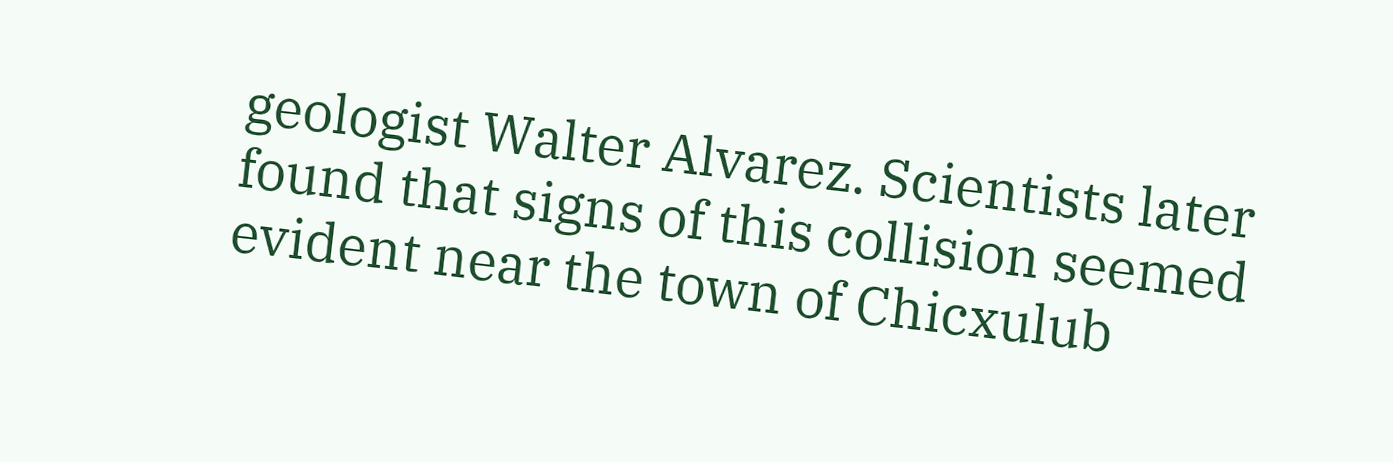geologist Walter Alvarez. Scientists later found that signs of this collision seemed evident near the town of Chicxulub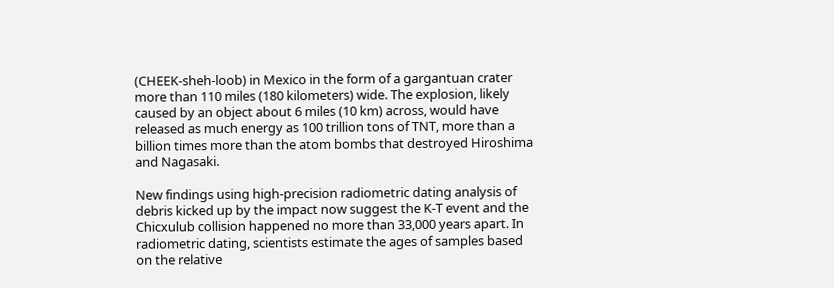(CHEEK-sheh-loob) in Mexico in the form of a gargantuan crater more than 110 miles (180 kilometers) wide. The explosion, likely caused by an object about 6 miles (10 km) across, would have released as much energy as 100 trillion tons of TNT, more than a billion times more than the atom bombs that destroyed Hiroshima and Nagasaki.

New findings using high-precision radiometric dating analysis of debris kicked up by the impact now suggest the K-T event and the Chicxulub collision happened no more than 33,000 years apart. In radiometric dating, scientists estimate the ages of samples based on the relative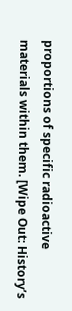proportions of specific radioactive materials within them. [Wipe Out: History’s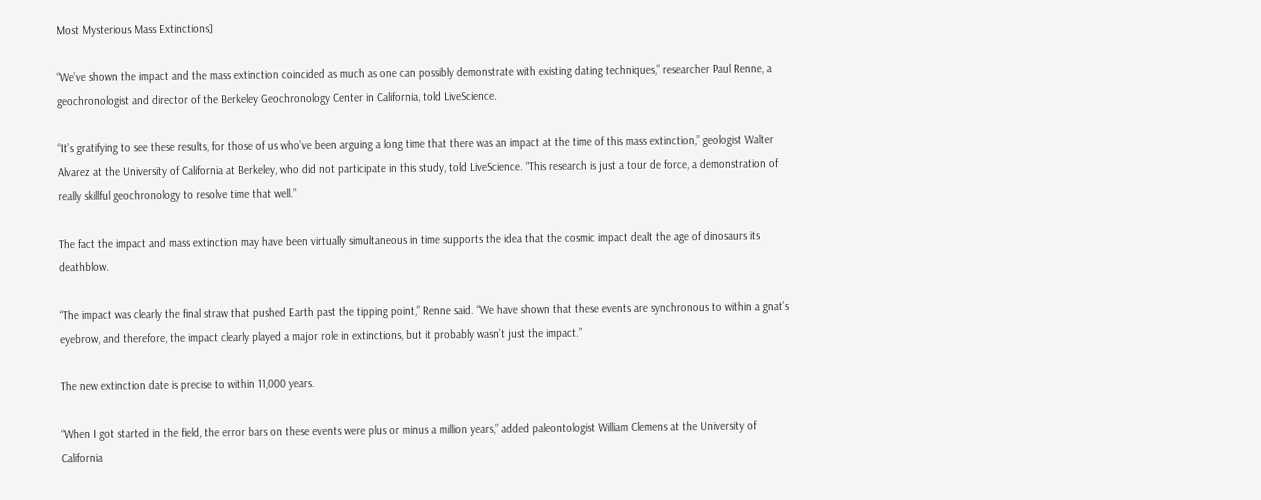Most Mysterious Mass Extinctions]

“We’ve shown the impact and the mass extinction coincided as much as one can possibly demonstrate with existing dating techniques,” researcher Paul Renne, a geochronologist and director of the Berkeley Geochronology Center in California, told LiveScience.

“It’s gratifying to see these results, for those of us who’ve been arguing a long time that there was an impact at the time of this mass extinction,” geologist Walter Alvarez at the University of California at Berkeley, who did not participate in this study, told LiveScience. “This research is just a tour de force, a demonstration of really skillful geochronology to resolve time that well.”

The fact the impact and mass extinction may have been virtually simultaneous in time supports the idea that the cosmic impact dealt the age of dinosaurs its deathblow.

“The impact was clearly the final straw that pushed Earth past the tipping point,” Renne said. “We have shown that these events are synchronous to within a gnat’s eyebrow, and therefore, the impact clearly played a major role in extinctions, but it probably wasn’t just the impact.”

The new extinction date is precise to within 11,000 years.

“When I got started in the field, the error bars on these events were plus or minus a million years,” added paleontologist William Clemens at the University of California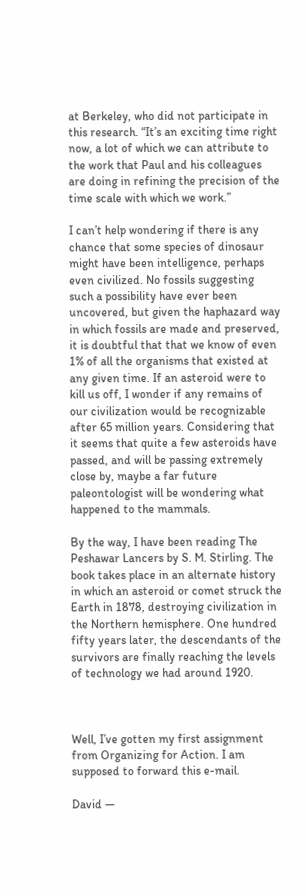at Berkeley, who did not participate in this research. “It’s an exciting time right now, a lot of which we can attribute to the work that Paul and his colleagues are doing in refining the precision of the time scale with which we work.”

I can’t help wondering if there is any chance that some species of dinosaur might have been intelligence, perhaps even civilized. No fossils suggesting such a possibility have ever been uncovered, but given the haphazard way in which fossils are made and preserved, it is doubtful that that we know of even 1% of all the organisms that existed at any given time. If an asteroid were to kill us off, I wonder if any remains of our civilization would be recognizable after 65 million years. Considering that it seems that quite a few asteroids have passed, and will be passing extremely close by, maybe a far future paleontologist will be wondering what happened to the mammals.

By the way, I have been reading The Peshawar Lancers by S. M. Stirling. The book takes place in an alternate history in which an asteroid or comet struck the Earth in 1878, destroying civilization in the Northern hemisphere. One hundred fifty years later, the descendants of the survivors are finally reaching the levels of technology we had around 1920.



Well, I’ve gotten my first assignment from Organizing for Action. I am supposed to forward this e-mail.

David —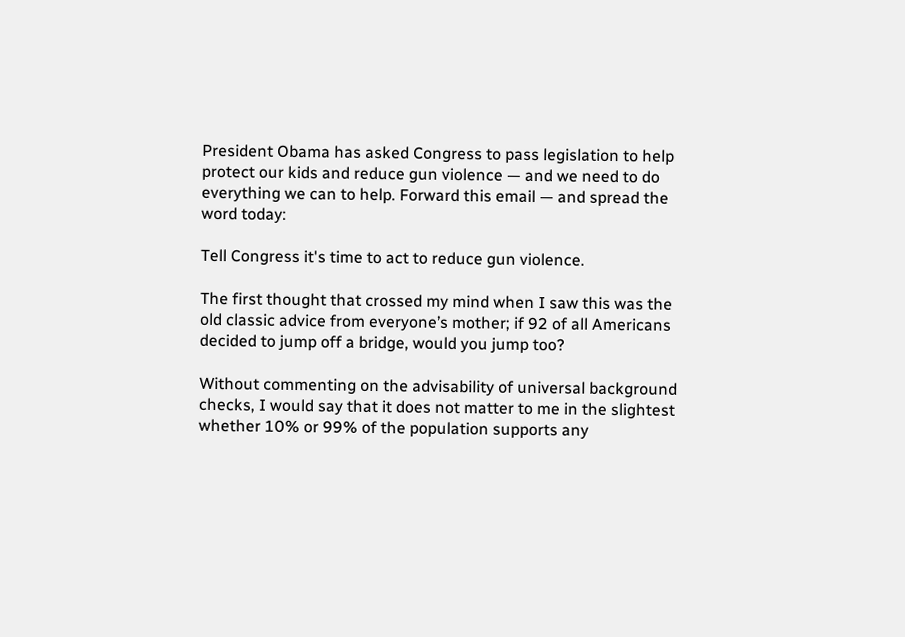President Obama has asked Congress to pass legislation to help protect our kids and reduce gun violence — and we need to do everything we can to help. Forward this email — and spread the word today:

Tell Congress it's time to act to reduce gun violence.

The first thought that crossed my mind when I saw this was the old classic advice from everyone’s mother; if 92 of all Americans decided to jump off a bridge, would you jump too?

Without commenting on the advisability of universal background checks, I would say that it does not matter to me in the slightest whether 10% or 99% of the population supports any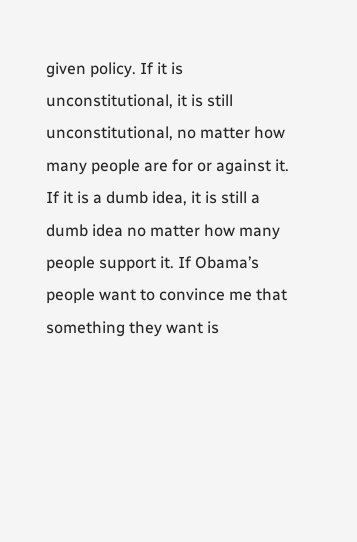given policy. If it is unconstitutional, it is still unconstitutional, no matter how many people are for or against it. If it is a dumb idea, it is still a dumb idea no matter how many people support it. If Obama’s people want to convince me that something they want is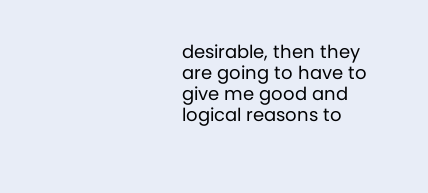desirable, then they are going to have to give me good and logical reasons to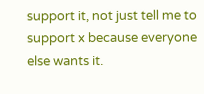support it, not just tell me to support x because everyone else wants it.